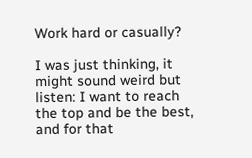Work hard or casually?

I was just thinking, it might sound weird but listen: I want to reach the top and be the best, and for that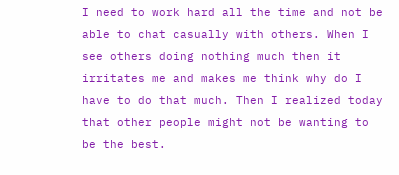I need to work hard all the time and not be able to chat casually with others. When I see others doing nothing much then it irritates me and makes me think why do I have to do that much. Then I realized today that other people might not be wanting to be the best.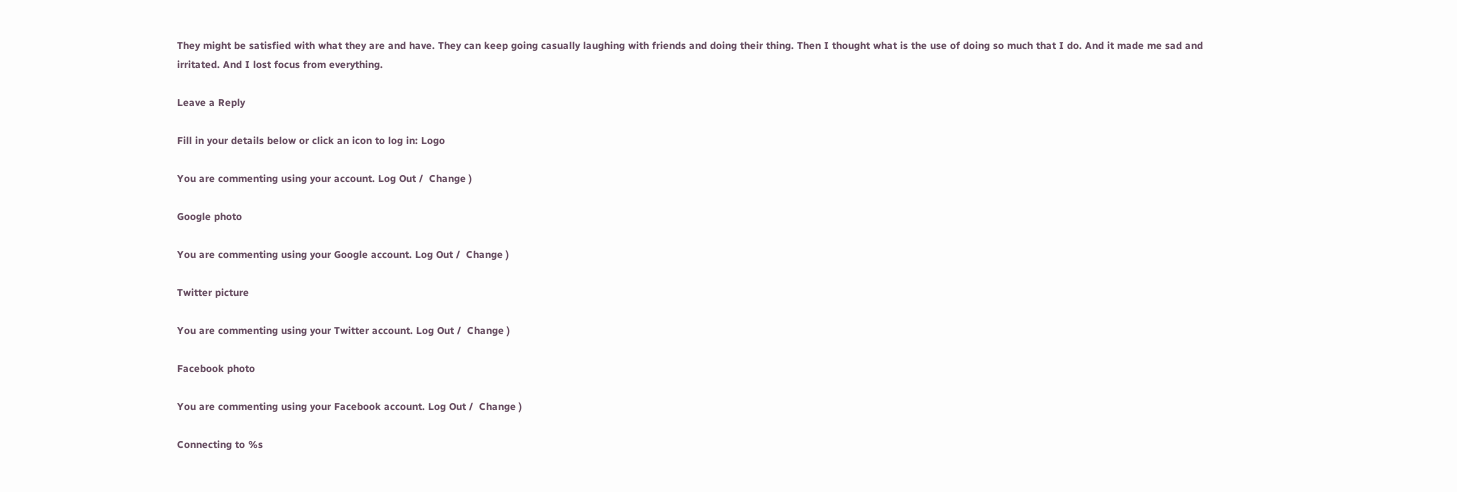They might be satisfied with what they are and have. They can keep going casually laughing with friends and doing their thing. Then I thought what is the use of doing so much that I do. And it made me sad and irritated. And I lost focus from everything.

Leave a Reply

Fill in your details below or click an icon to log in: Logo

You are commenting using your account. Log Out /  Change )

Google photo

You are commenting using your Google account. Log Out /  Change )

Twitter picture

You are commenting using your Twitter account. Log Out /  Change )

Facebook photo

You are commenting using your Facebook account. Log Out /  Change )

Connecting to %s